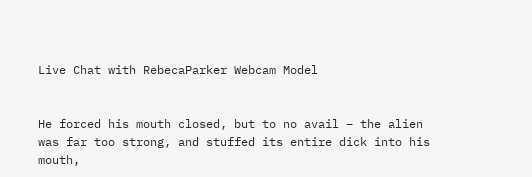Live Chat with RebecaParker Webcam Model


He forced his mouth closed, but to no avail – the alien was far too strong, and stuffed its entire dick into his mouth,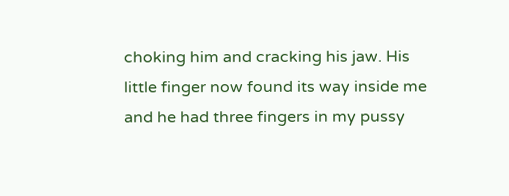choking him and cracking his jaw. His little finger now found its way inside me and he had three fingers in my pussy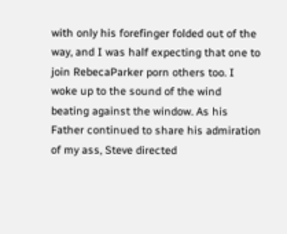with only his forefinger folded out of the way, and I was half expecting that one to join RebecaParker porn others too. I woke up to the sound of the wind beating against the window. As his Father continued to share his admiration of my ass, Steve directed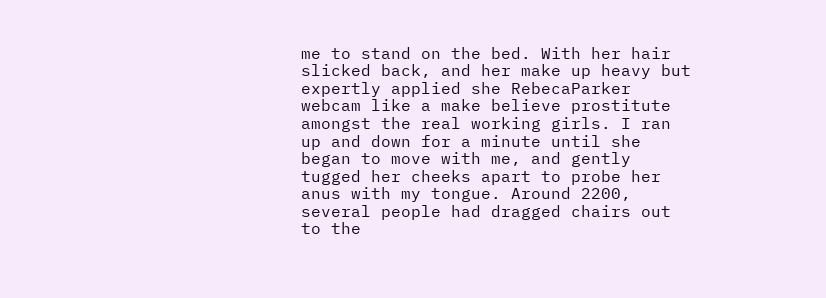me to stand on the bed. With her hair slicked back, and her make up heavy but expertly applied she RebecaParker webcam like a make believe prostitute amongst the real working girls. I ran up and down for a minute until she began to move with me, and gently tugged her cheeks apart to probe her anus with my tongue. Around 2200, several people had dragged chairs out to the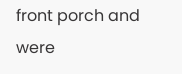front porch and were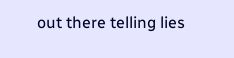out there telling lies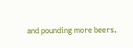and pounding more beers.